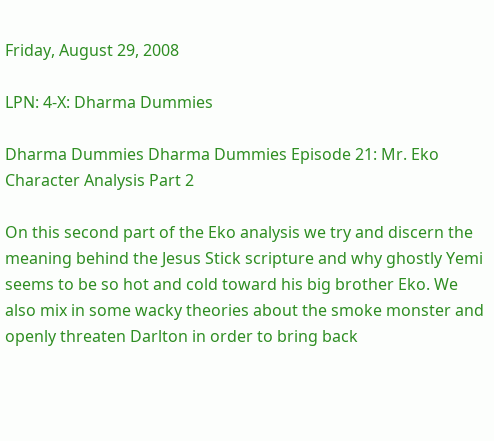Friday, August 29, 2008

LPN: 4-X: Dharma Dummies

Dharma Dummies Dharma Dummies Episode 21: Mr. Eko Character Analysis Part 2

On this second part of the Eko analysis we try and discern the meaning behind the Jesus Stick scripture and why ghostly Yemi seems to be so hot and cold toward his big brother Eko. We also mix in some wacky theories about the smoke monster and openly threaten Darlton in order to bring back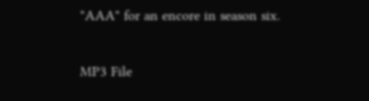"AAA" for an encore in season six.

MP3 File